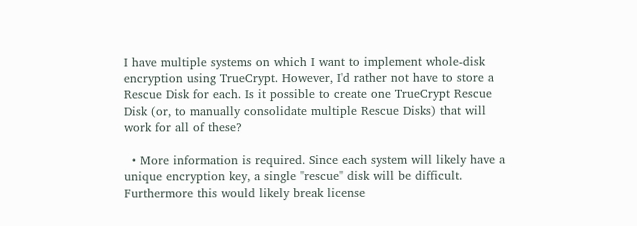I have multiple systems on which I want to implement whole-disk encryption using TrueCrypt. However, I'd rather not have to store a Rescue Disk for each. Is it possible to create one TrueCrypt Rescue Disk (or, to manually consolidate multiple Rescue Disks) that will work for all of these?

  • More information is required. Since each system will likely have a unique encryption key, a single "rescue" disk will be difficult. Furthermore this would likely break license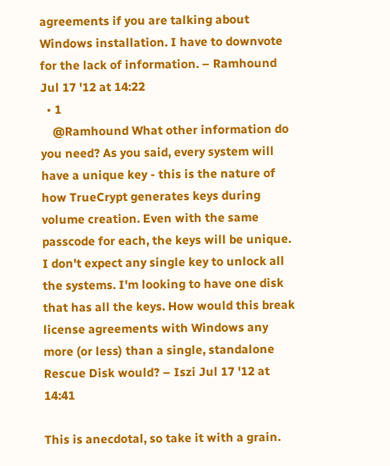agreements if you are talking about Windows installation. I have to downvote for the lack of information. – Ramhound Jul 17 '12 at 14:22
  • 1
    @Ramhound What other information do you need? As you said, every system will have a unique key - this is the nature of how TrueCrypt generates keys during volume creation. Even with the same passcode for each, the keys will be unique. I don't expect any single key to unlock all the systems. I'm looking to have one disk that has all the keys. How would this break license agreements with Windows any more (or less) than a single, standalone Rescue Disk would? – Iszi Jul 17 '12 at 14:41

This is anecdotal, so take it with a grain.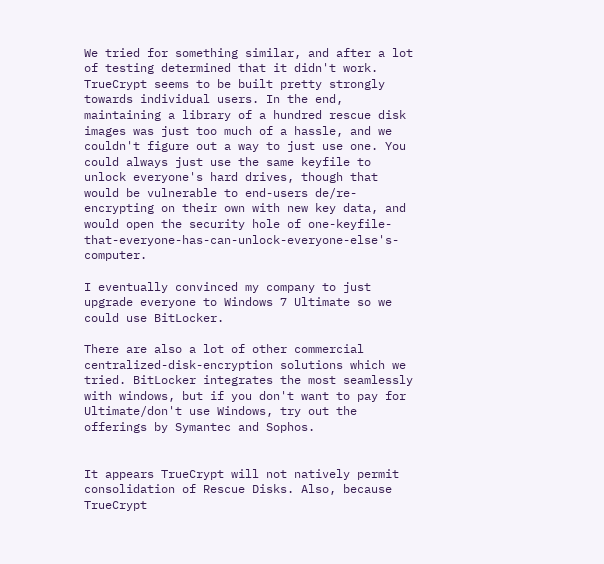We tried for something similar, and after a lot of testing determined that it didn't work. TrueCrypt seems to be built pretty strongly towards individual users. In the end, maintaining a library of a hundred rescue disk images was just too much of a hassle, and we couldn't figure out a way to just use one. You could always just use the same keyfile to unlock everyone's hard drives, though that would be vulnerable to end-users de/re-encrypting on their own with new key data, and would open the security hole of one-keyfile-that-everyone-has-can-unlock-everyone-else's-computer.

I eventually convinced my company to just upgrade everyone to Windows 7 Ultimate so we could use BitLocker.

There are also a lot of other commercial centralized-disk-encryption solutions which we tried. BitLocker integrates the most seamlessly with windows, but if you don't want to pay for Ultimate/don't use Windows, try out the offerings by Symantec and Sophos.


It appears TrueCrypt will not natively permit consolidation of Rescue Disks. Also, because TrueCrypt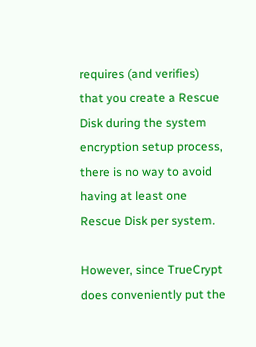requires (and verifies) that you create a Rescue Disk during the system encryption setup process, there is no way to avoid having at least one Rescue Disk per system.

However, since TrueCrypt does conveniently put the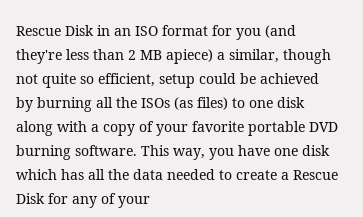Rescue Disk in an ISO format for you (and they're less than 2 MB apiece) a similar, though not quite so efficient, setup could be achieved by burning all the ISOs (as files) to one disk along with a copy of your favorite portable DVD burning software. This way, you have one disk which has all the data needed to create a Rescue Disk for any of your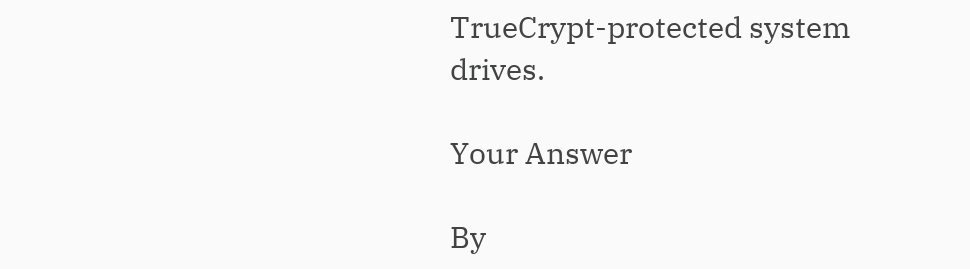TrueCrypt-protected system drives.

Your Answer

By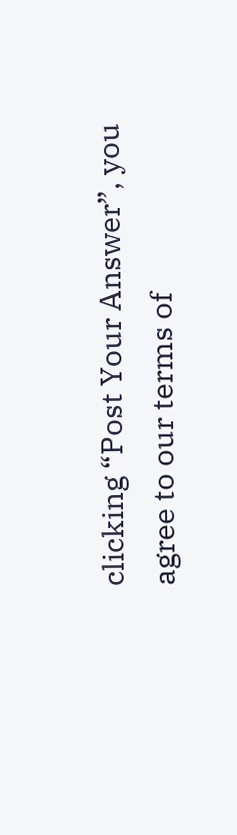clicking “Post Your Answer”, you agree to our terms of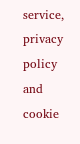service, privacy policy and cookie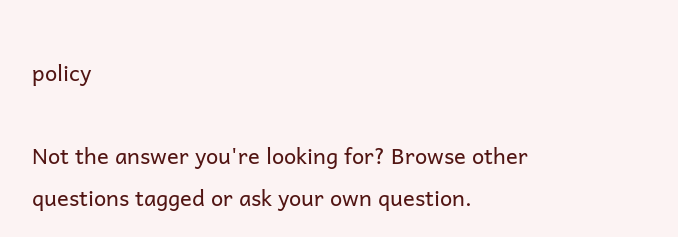policy

Not the answer you're looking for? Browse other questions tagged or ask your own question.